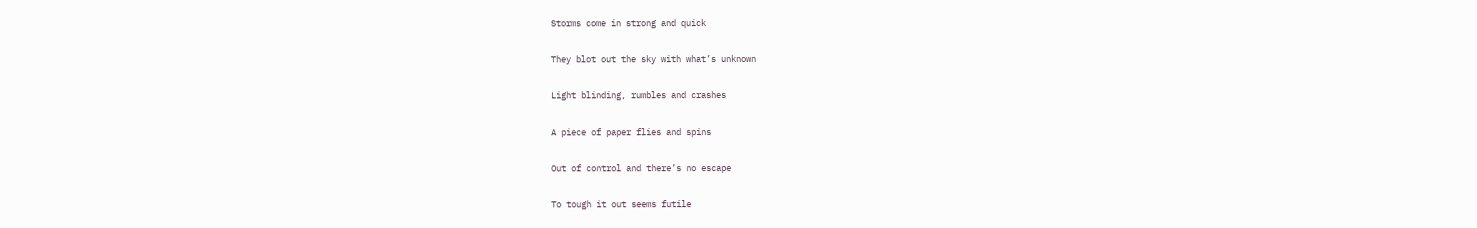Storms come in strong and quick

They blot out the sky with what’s unknown

Light blinding, rumbles and crashes

A piece of paper flies and spins

Out of control and there’s no escape

To tough it out seems futile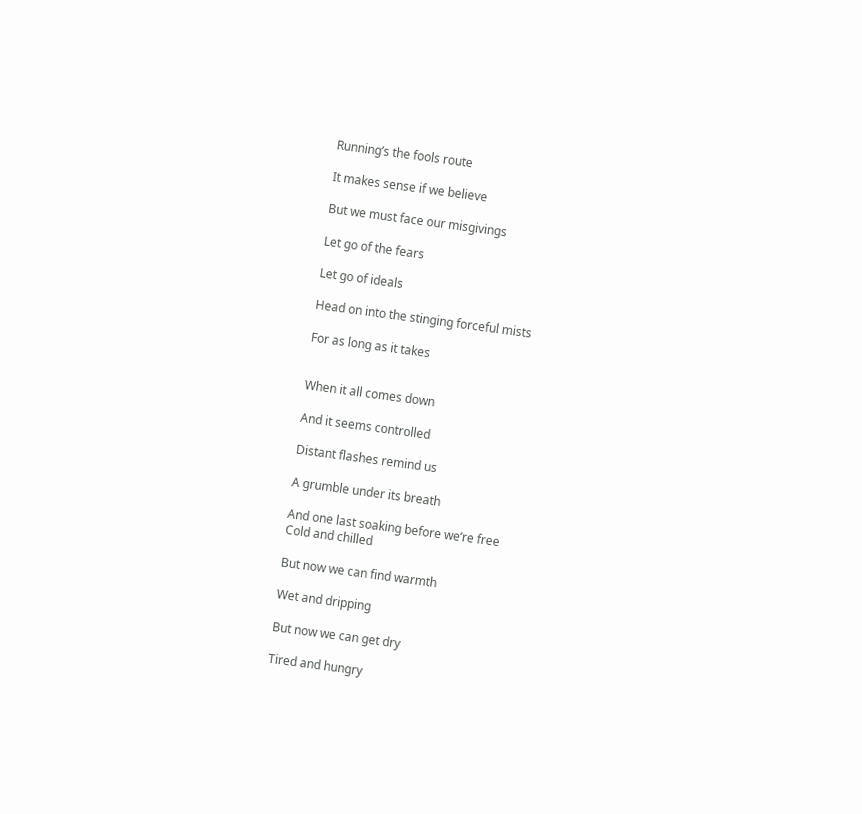Running’s the fools route

It makes sense if we believe

But we must face our misgivings

Let go of the fears

Let go of ideals

Head on into the stinging forceful mists

For as long as it takes


When it all comes down

And it seems controlled

Distant flashes remind us

A grumble under its breath

And one last soaking before we’re free
Cold and chilled

But now we can find warmth

Wet and dripping

But now we can get dry

Tired and hungry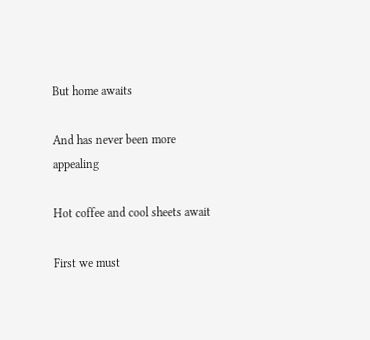But home awaits

And has never been more appealing

Hot coffee and cool sheets await

First we must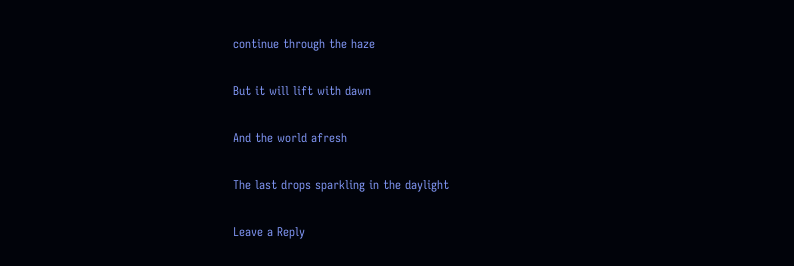continue through the haze

But it will lift with dawn

And the world afresh

The last drops sparkling in the daylight

Leave a Reply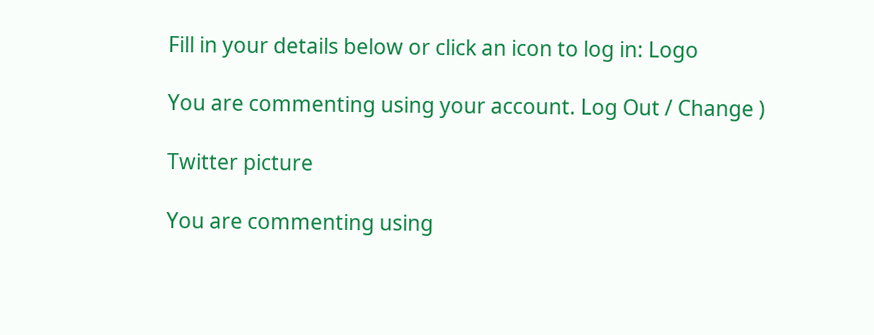Fill in your details below or click an icon to log in: Logo

You are commenting using your account. Log Out / Change )

Twitter picture

You are commenting using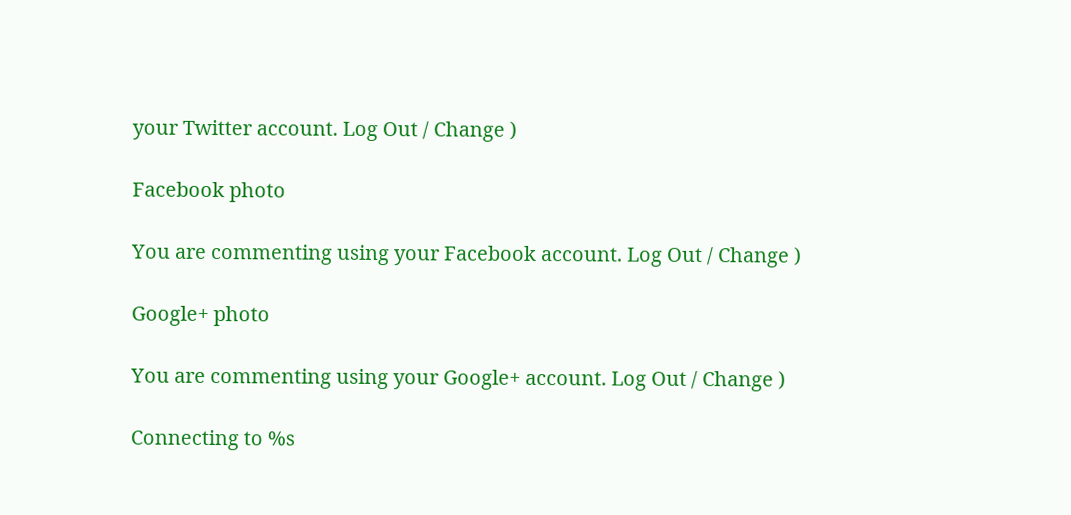your Twitter account. Log Out / Change )

Facebook photo

You are commenting using your Facebook account. Log Out / Change )

Google+ photo

You are commenting using your Google+ account. Log Out / Change )

Connecting to %s